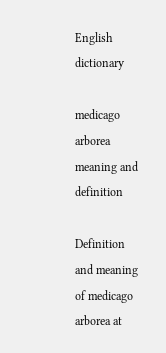English dictionary

medicago arborea meaning and definition

Definition and meaning of medicago arborea at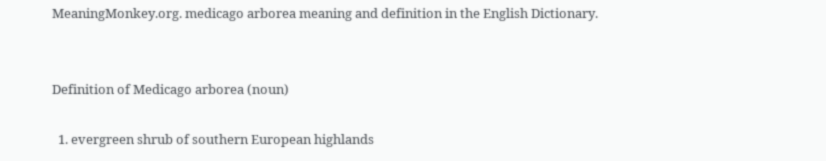MeaningMonkey.org. medicago arborea meaning and definition in the English Dictionary.


Definition of Medicago arborea (noun)

  1. evergreen shrub of southern European highlands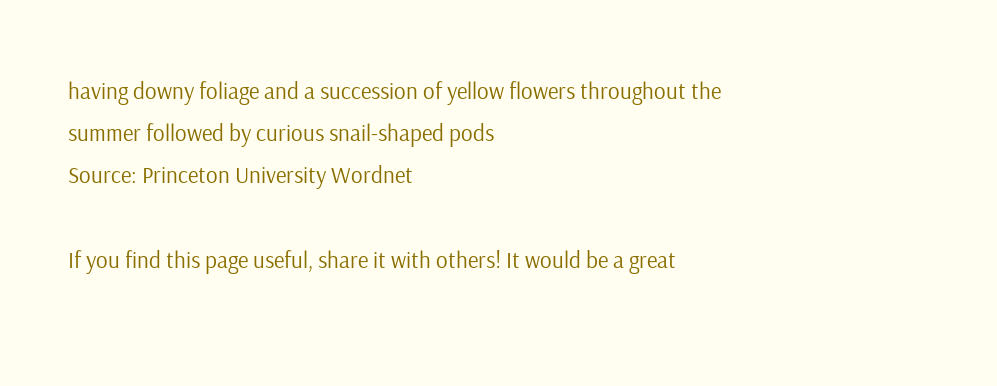having downy foliage and a succession of yellow flowers throughout the summer followed by curious snail-shaped pods
Source: Princeton University Wordnet

If you find this page useful, share it with others! It would be a great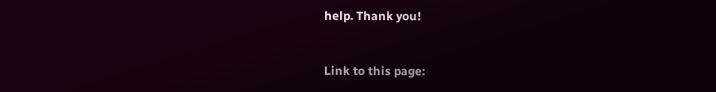help. Thank you!


Link to this page: